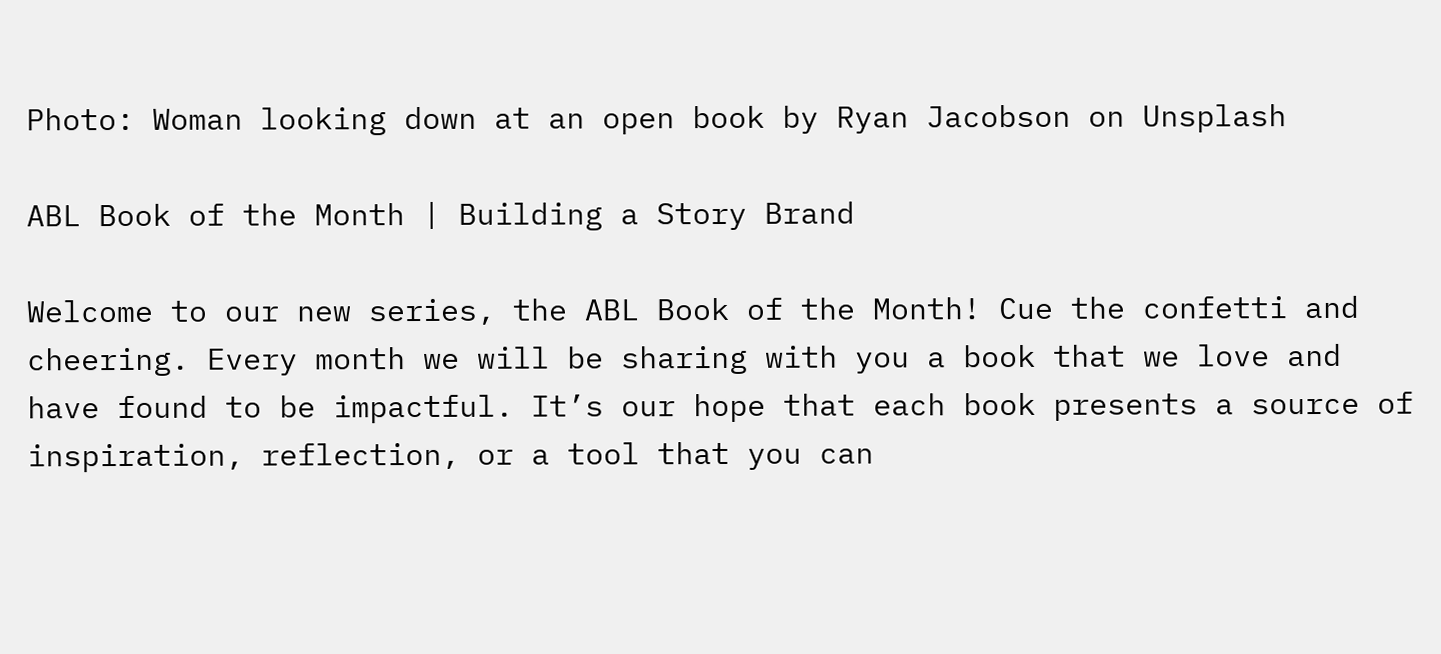Photo: Woman looking down at an open book by Ryan Jacobson on Unsplash

ABL Book of the Month | Building a Story Brand

Welcome to our new series, the ABL Book of the Month! Cue the confetti and cheering. Every month we will be sharing with you a book that we love and have found to be impactful. It’s our hope that each book presents a source of inspiration, reflection, or a tool that you can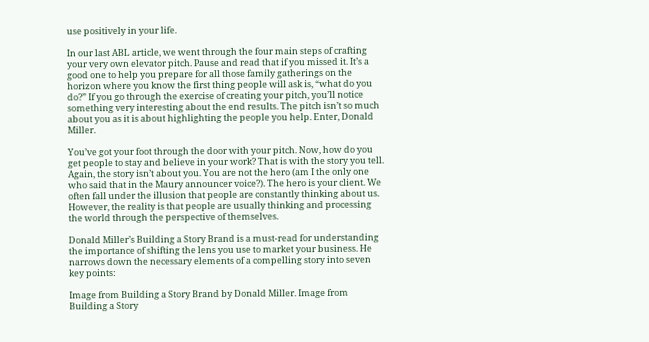use positively in your life.

In our last ABL article, we went through the four main steps of crafting your very own elevator pitch. Pause and read that if you missed it. It’s a good one to help you prepare for all those family gatherings on the horizon where you know the first thing people will ask is, “what do you do?” If you go through the exercise of creating your pitch, you’ll notice something very interesting about the end results. The pitch isn’t so much about you as it is about highlighting the people you help. Enter, Donald Miller.

You’ve got your foot through the door with your pitch. Now, how do you get people to stay and believe in your work? That is with the story you tell. Again, the story isn’t about you. You are not the hero (am I the only one who said that in the Maury announcer voice?). The hero is your client. We often fall under the illusion that people are constantly thinking about us. However, the reality is that people are usually thinking and processing the world through the perspective of themselves.

Donald Miller’s Building a Story Brand is a must-read for understanding the importance of shifting the lens you use to market your business. He narrows down the necessary elements of a compelling story into seven key points:

Image from Building a Story Brand by Donald Miller. Image from Building a Story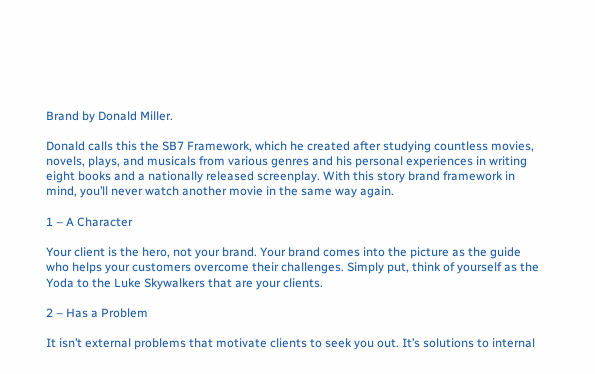Brand by Donald Miller.

Donald calls this the SB7 Framework, which he created after studying countless movies, novels, plays, and musicals from various genres and his personal experiences in writing eight books and a nationally released screenplay. With this story brand framework in mind, you’ll never watch another movie in the same way again.

1 – A Character

Your client is the hero, not your brand. Your brand comes into the picture as the guide who helps your customers overcome their challenges. Simply put, think of yourself as the Yoda to the Luke Skywalkers that are your clients.

2 – Has a Problem

It isn’t external problems that motivate clients to seek you out. It’s solutions to internal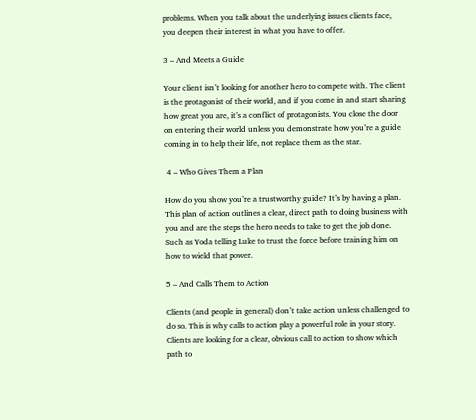problems. When you talk about the underlying issues clients face, you deepen their interest in what you have to offer.

3 – And Meets a Guide

Your client isn’t looking for another hero to compete with. The client is the protagonist of their world, and if you come in and start sharing how great you are, it’s a conflict of protagonists. You close the door on entering their world unless you demonstrate how you’re a guide coming in to help their life, not replace them as the star.

 4 – Who Gives Them a Plan

How do you show you’re a trustworthy guide? It’s by having a plan. This plan of action outlines a clear, direct path to doing business with you and are the steps the hero needs to take to get the job done. Such as Yoda telling Luke to trust the force before training him on how to wield that power.

5 – And Calls Them to Action

Clients (and people in general) don’t take action unless challenged to do so. This is why calls to action play a powerful role in your story. Clients are looking for a clear, obvious call to action to show which path to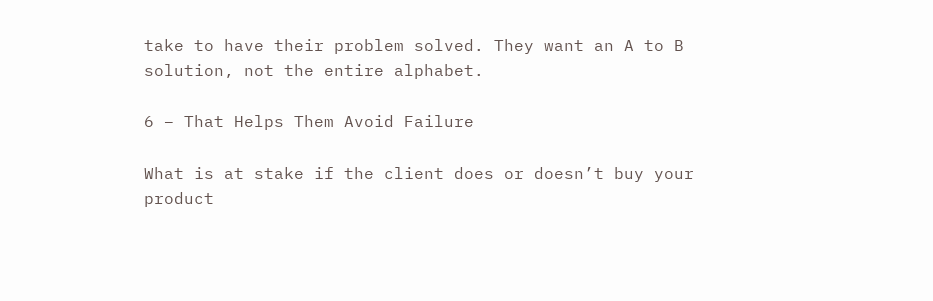take to have their problem solved. They want an A to B solution, not the entire alphabet.

6 – That Helps Them Avoid Failure

What is at stake if the client does or doesn’t buy your product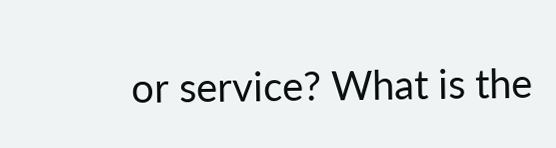or service? What is the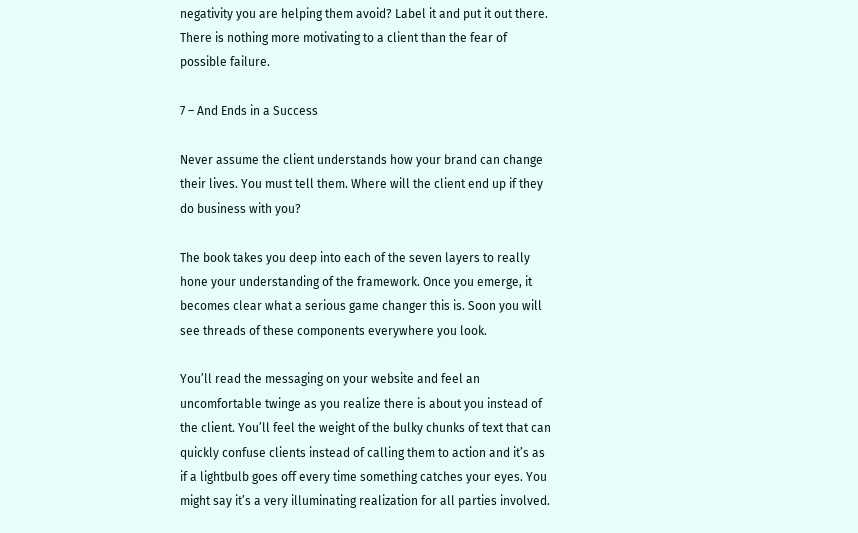negativity you are helping them avoid? Label it and put it out there. There is nothing more motivating to a client than the fear of possible failure.

7 – And Ends in a Success

Never assume the client understands how your brand can change their lives. You must tell them. Where will the client end up if they do business with you?

The book takes you deep into each of the seven layers to really hone your understanding of the framework. Once you emerge, it becomes clear what a serious game changer this is. Soon you will see threads of these components everywhere you look.

You’ll read the messaging on your website and feel an uncomfortable twinge as you realize there is about you instead of the client. You’ll feel the weight of the bulky chunks of text that can quickly confuse clients instead of calling them to action and it’s as if a lightbulb goes off every time something catches your eyes. You might say it’s a very illuminating realization for all parties involved.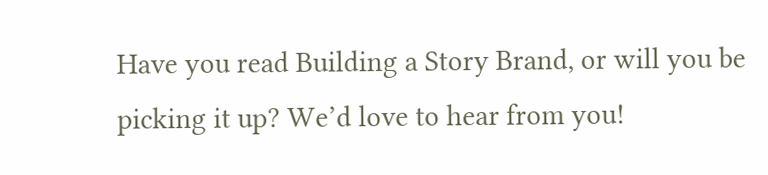Have you read Building a Story Brand, or will you be picking it up? We’d love to hear from you!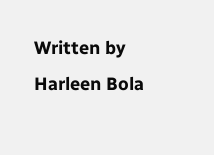Written by Harleen Bola